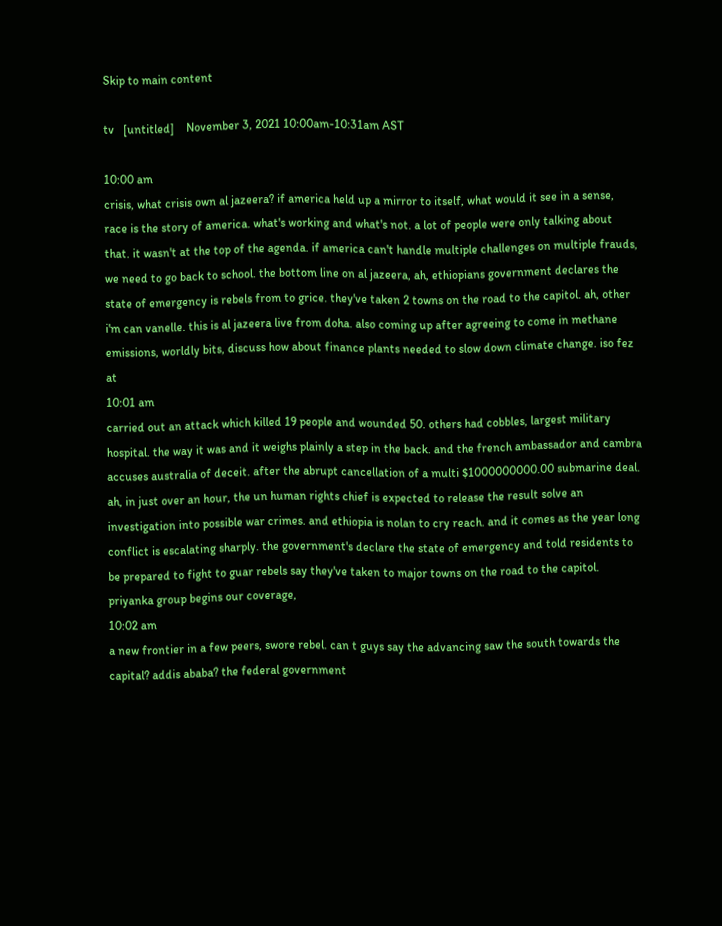Skip to main content

tv   [untitled]    November 3, 2021 10:00am-10:31am AST

10:00 am
crisis, what crisis own al jazeera? if america held up a mirror to itself, what would it see in a sense, race is the story of america. what's working and what's not. a lot of people were only talking about that. it wasn't at the top of the agenda. if america can't handle multiple challenges on multiple frauds, we need to go back to school. the bottom line on al jazeera, ah, ethiopians government declares the state of emergency is rebels from to grice. they've taken 2 towns on the road to the capitol. ah, other i'm can vanelle. this is al jazeera live from doha. also coming up after agreeing to come in methane emissions, worldly bits, discuss how about finance plants needed to slow down climate change. iso fez at
10:01 am
carried out an attack which killed 19 people and wounded 50. others had cobbles, largest military hospital. the way it was and it weighs plainly a step in the back. and the french ambassador and cambra accuses australia of deceit. after the abrupt cancellation of a multi $1000000000.00 submarine deal. ah, in just over an hour, the un human rights chief is expected to release the result solve an investigation into possible war crimes. and ethiopia is nolan to cry reach. and it comes as the year long conflict is escalating sharply. the government's declare the state of emergency and told residents to be prepared to fight to guar rebels say they've taken to major towns on the road to the capitol. priyanka group begins our coverage,
10:02 am
a new frontier in a few peers, swore rebel. can t guys say the advancing saw the south towards the capital? addis ababa? the federal government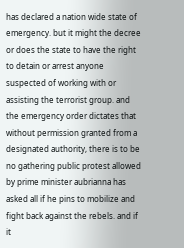has declared a nation wide state of emergency. but it might the decree or does the state to have the right to detain or arrest anyone suspected of working with or assisting the terrorist group. and the emergency order dictates that without permission granted from a designated authority, there is to be no gathering public protest allowed by prime minister aubrianna has asked all if he pins to mobilize and fight back against the rebels. and if it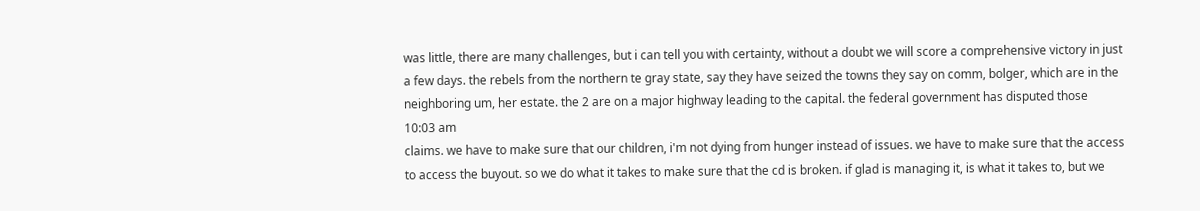was little, there are many challenges, but i can tell you with certainty, without a doubt we will score a comprehensive victory in just a few days. the rebels from the northern te gray state, say they have seized the towns they say on comm, bolger, which are in the neighboring um, her estate. the 2 are on a major highway leading to the capital. the federal government has disputed those
10:03 am
claims. we have to make sure that our children, i'm not dying from hunger instead of issues. we have to make sure that the access to access the buyout. so we do what it takes to make sure that the cd is broken. if glad is managing it, is what it takes to, but we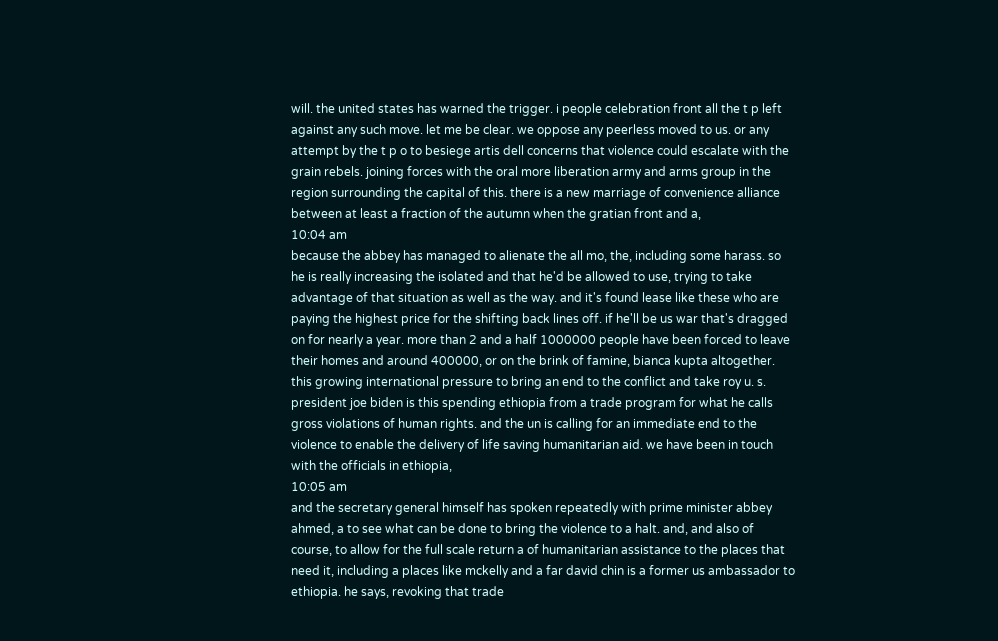will. the united states has warned the trigger. i people celebration front all the t p left against any such move. let me be clear. we oppose any peerless moved to us. or any attempt by the t p o to besiege artis dell concerns that violence could escalate with the grain rebels. joining forces with the oral more liberation army and arms group in the region surrounding the capital of this. there is a new marriage of convenience alliance between at least a fraction of the autumn when the gratian front and a,
10:04 am
because the abbey has managed to alienate the all mo, the, including some harass. so he is really increasing the isolated and that he'd be allowed to use, trying to take advantage of that situation as well as the way. and it's found lease like these who are paying the highest price for the shifting back lines off. if he'll be us war that's dragged on for nearly a year. more than 2 and a half 1000000 people have been forced to leave their homes and around 400000, or on the brink of famine, bianca kupta altogether. this growing international pressure to bring an end to the conflict and take roy u. s. president joe biden is this spending ethiopia from a trade program for what he calls gross violations of human rights. and the un is calling for an immediate end to the violence to enable the delivery of life saving humanitarian aid. we have been in touch with the officials in ethiopia,
10:05 am
and the secretary general himself has spoken repeatedly with prime minister abbey ahmed, a to see what can be done to bring the violence to a halt. and, and also of course, to allow for the full scale return a of humanitarian assistance to the places that need it, including a places like mckelly and a far david chin is a former us ambassador to ethiopia. he says, revoking that trade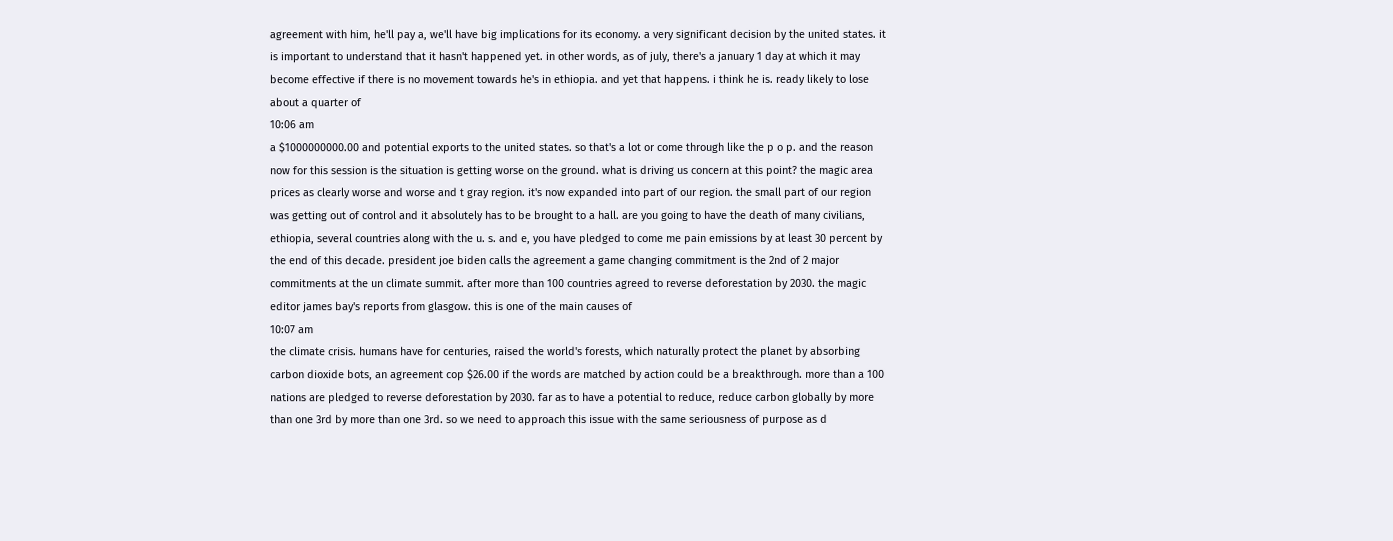agreement with him, he'll pay a, we'll have big implications for its economy. a very significant decision by the united states. it is important to understand that it hasn't happened yet. in other words, as of july, there's a january 1 day at which it may become effective if there is no movement towards he's in ethiopia. and yet that happens. i think he is. ready likely to lose about a quarter of
10:06 am
a $1000000000.00 and potential exports to the united states. so that's a lot or come through like the p o p. and the reason now for this session is the situation is getting worse on the ground. what is driving us concern at this point? the magic area prices as clearly worse and worse and t gray region. it's now expanded into part of our region. the small part of our region was getting out of control and it absolutely has to be brought to a hall. are you going to have the death of many civilians, ethiopia, several countries along with the u. s. and e, you have pledged to come me pain emissions by at least 30 percent by the end of this decade. president joe biden calls the agreement a game changing commitment is the 2nd of 2 major commitments at the un climate summit. after more than 100 countries agreed to reverse deforestation by 2030. the magic editor james bay's reports from glasgow. this is one of the main causes of
10:07 am
the climate crisis. humans have for centuries, raised the world's forests, which naturally protect the planet by absorbing carbon dioxide bots, an agreement cop $26.00 if the words are matched by action could be a breakthrough. more than a 100 nations are pledged to reverse deforestation by 2030. far as to have a potential to reduce, reduce carbon globally by more than one 3rd by more than one 3rd. so we need to approach this issue with the same seriousness of purpose as d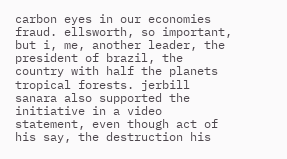carbon eyes in our economies fraud. ellsworth, so important, but i, me, another leader, the president of brazil, the country with half the planets tropical forests. jerbill sanara also supported the initiative in a video statement, even though act of his say, the destruction his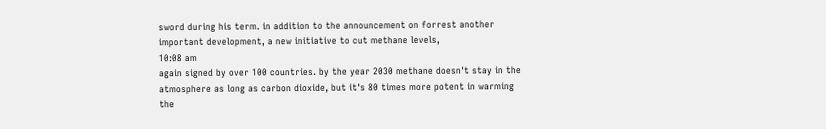sword during his term. in addition to the announcement on forrest another important development, a new initiative to cut methane levels,
10:08 am
again signed by over 100 countries. by the year 2030 methane doesn't stay in the atmosphere as long as carbon dioxide, but it's 80 times more potent in warming the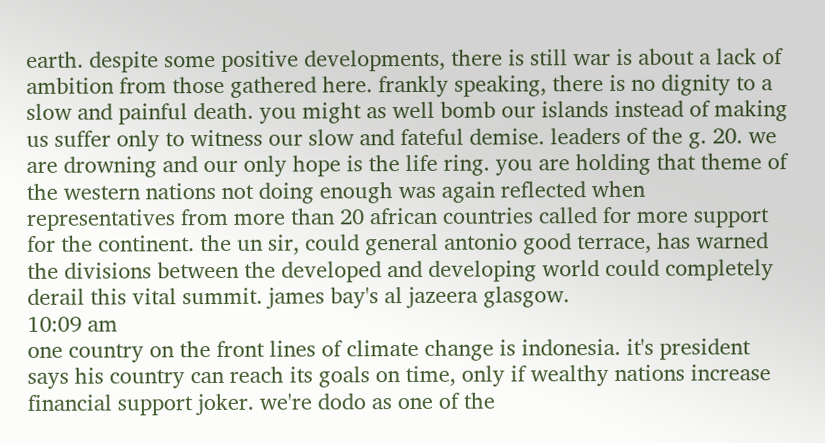earth. despite some positive developments, there is still war is about a lack of ambition from those gathered here. frankly speaking, there is no dignity to a slow and painful death. you might as well bomb our islands instead of making us suffer only to witness our slow and fateful demise. leaders of the g. 20. we are drowning and our only hope is the life ring. you are holding that theme of the western nations not doing enough was again reflected when representatives from more than 20 african countries called for more support for the continent. the un sir, could general antonio good terrace, has warned the divisions between the developed and developing world could completely derail this vital summit. james bay's al jazeera glasgow.
10:09 am
one country on the front lines of climate change is indonesia. it's president says his country can reach its goals on time, only if wealthy nations increase financial support joker. we're dodo as one of the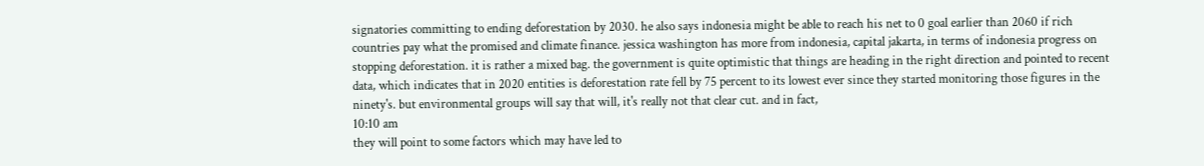signatories committing to ending deforestation by 2030. he also says indonesia might be able to reach his net to 0 goal earlier than 2060 if rich countries pay what the promised and climate finance. jessica washington has more from indonesia, capital jakarta, in terms of indonesia progress on stopping deforestation. it is rather a mixed bag. the government is quite optimistic that things are heading in the right direction and pointed to recent data, which indicates that in 2020 entities is deforestation rate fell by 75 percent to its lowest ever since they started monitoring those figures in the ninety's. but environmental groups will say that will, it's really not that clear cut. and in fact,
10:10 am
they will point to some factors which may have led to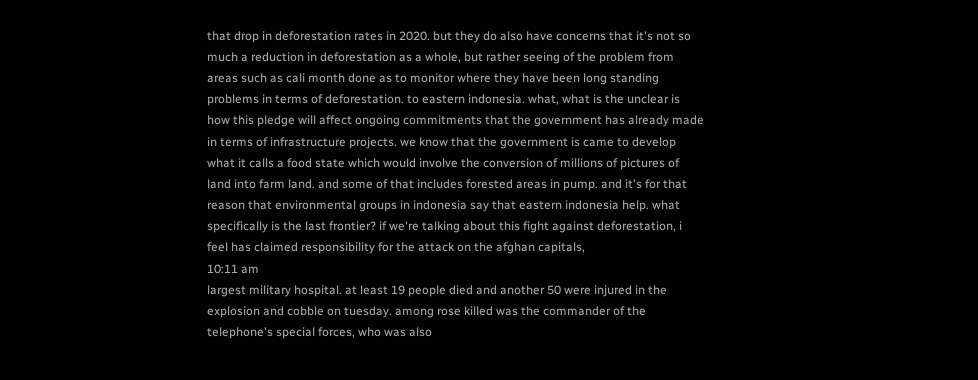that drop in deforestation rates in 2020. but they do also have concerns that it's not so much a reduction in deforestation as a whole, but rather seeing of the problem from areas such as cali month done as to monitor where they have been long standing problems in terms of deforestation. to eastern indonesia. what, what is the unclear is how this pledge will affect ongoing commitments that the government has already made in terms of infrastructure projects. we know that the government is came to develop what it calls a food state which would involve the conversion of millions of pictures of land into farm land. and some of that includes forested areas in pump. and it's for that reason that environmental groups in indonesia say that eastern indonesia help. what specifically is the last frontier? if we're talking about this fight against deforestation, i feel has claimed responsibility for the attack on the afghan capitals,
10:11 am
largest military hospital. at least 19 people died and another 50 were injured in the explosion and cobble on tuesday. among rose killed was the commander of the telephone's special forces, who was also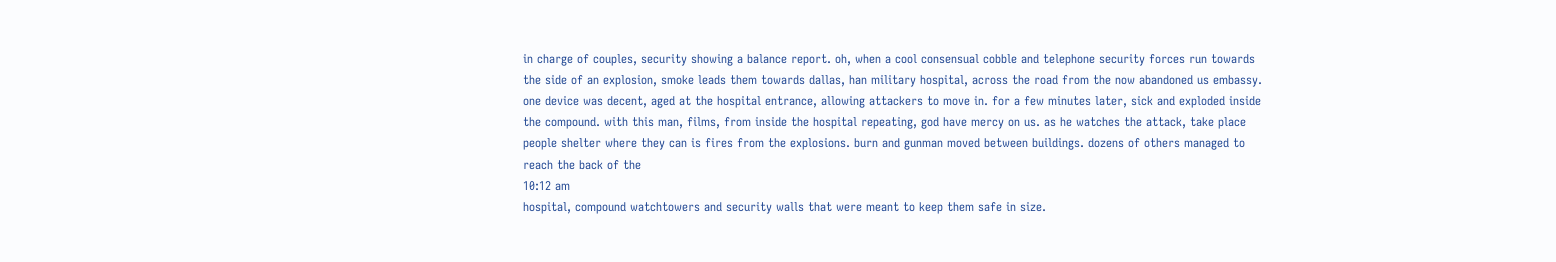in charge of couples, security showing a balance report. oh, when a cool consensual cobble and telephone security forces run towards the side of an explosion, smoke leads them towards dallas, han military hospital, across the road from the now abandoned us embassy. one device was decent, aged at the hospital entrance, allowing attackers to move in. for a few minutes later, sick and exploded inside the compound. with this man, films, from inside the hospital repeating, god have mercy on us. as he watches the attack, take place people shelter where they can is fires from the explosions. burn and gunman moved between buildings. dozens of others managed to reach the back of the
10:12 am
hospital, compound watchtowers and security walls that were meant to keep them safe in size.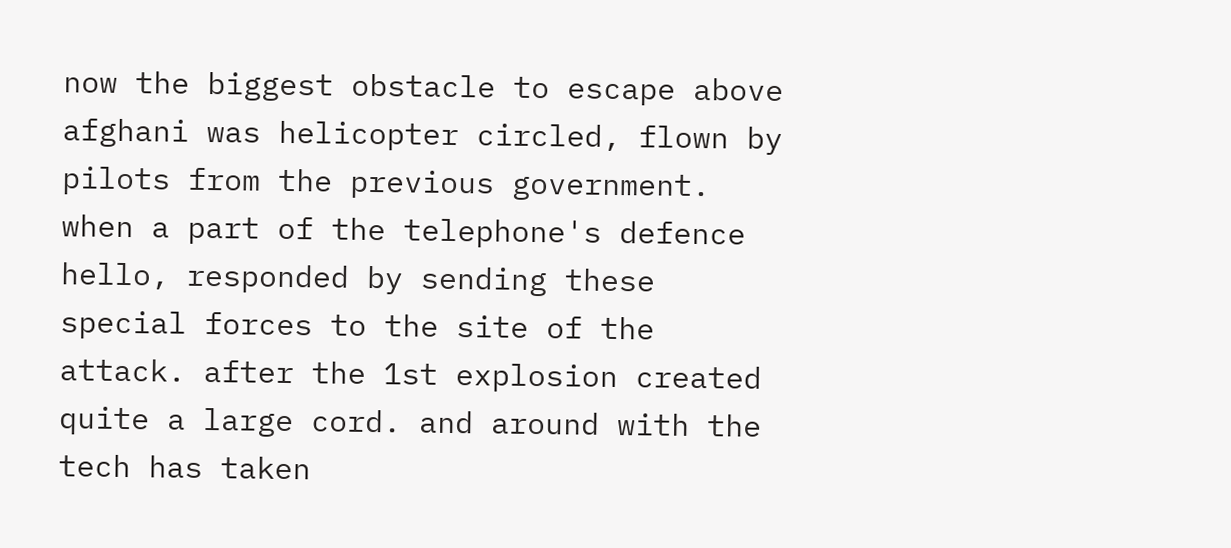now the biggest obstacle to escape above afghani was helicopter circled, flown by pilots from the previous government. when a part of the telephone's defence hello, responded by sending these special forces to the site of the attack. after the 1st explosion created quite a large cord. and around with the tech has taken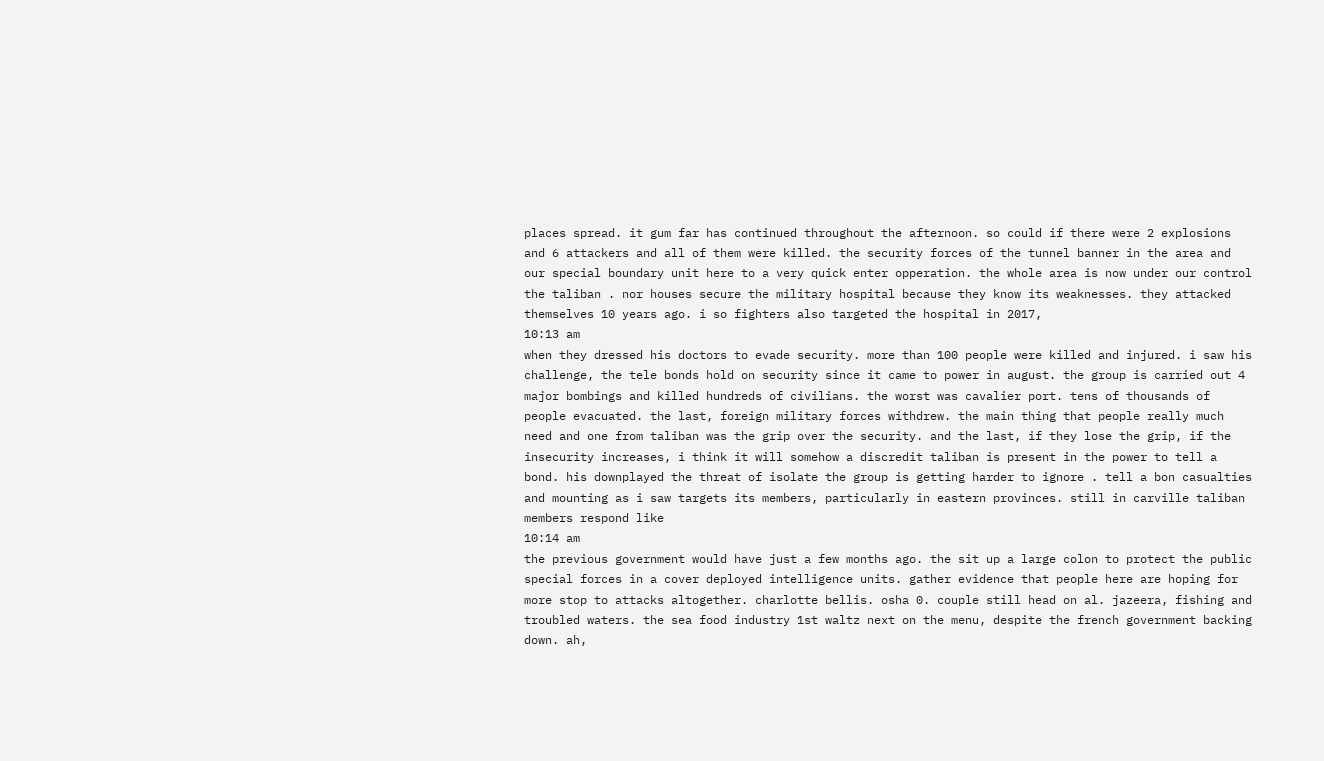places spread. it gum far has continued throughout the afternoon. so could if there were 2 explosions and 6 attackers and all of them were killed. the security forces of the tunnel banner in the area and our special boundary unit here to a very quick enter opperation. the whole area is now under our control the taliban . nor houses secure the military hospital because they know its weaknesses. they attacked themselves 10 years ago. i so fighters also targeted the hospital in 2017,
10:13 am
when they dressed his doctors to evade security. more than 100 people were killed and injured. i saw his challenge, the tele bonds hold on security since it came to power in august. the group is carried out 4 major bombings and killed hundreds of civilians. the worst was cavalier port. tens of thousands of people evacuated. the last, foreign military forces withdrew. the main thing that people really much need and one from taliban was the grip over the security. and the last, if they lose the grip, if the insecurity increases, i think it will somehow a discredit taliban is present in the power to tell a bond. his downplayed the threat of isolate the group is getting harder to ignore . tell a bon casualties and mounting as i saw targets its members, particularly in eastern provinces. still in carville taliban members respond like
10:14 am
the previous government would have just a few months ago. the sit up a large colon to protect the public special forces in a cover deployed intelligence units. gather evidence that people here are hoping for more stop to attacks altogether. charlotte bellis. osha 0. couple still head on al. jazeera, fishing and troubled waters. the sea food industry 1st waltz next on the menu, despite the french government backing down. ah,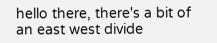hello there, there's a bit of an east west divide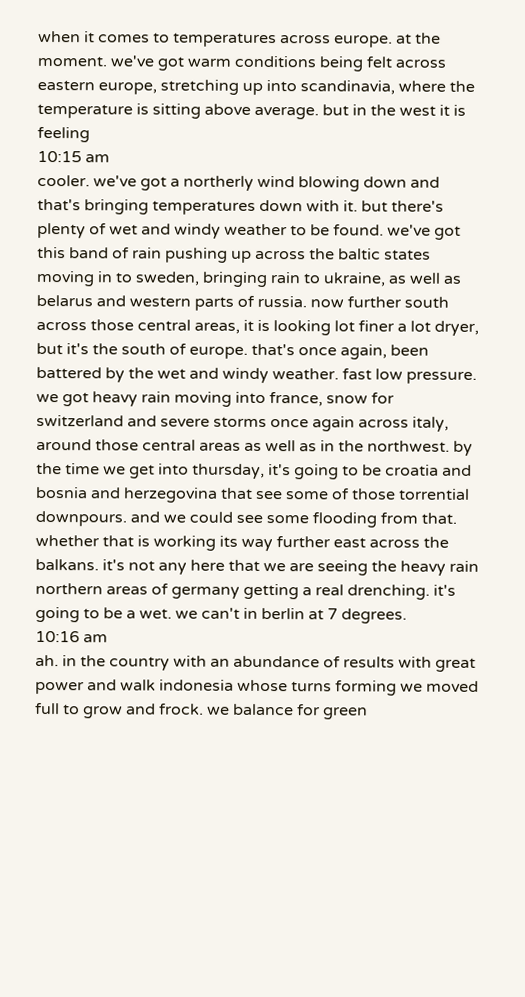when it comes to temperatures across europe. at the moment. we've got warm conditions being felt across eastern europe, stretching up into scandinavia, where the temperature is sitting above average. but in the west it is feeling
10:15 am
cooler. we've got a northerly wind blowing down and that's bringing temperatures down with it. but there's plenty of wet and windy weather to be found. we've got this band of rain pushing up across the baltic states moving in to sweden, bringing rain to ukraine, as well as belarus and western parts of russia. now further south across those central areas, it is looking lot finer a lot dryer, but it's the south of europe. that's once again, been battered by the wet and windy weather. fast low pressure. we got heavy rain moving into france, snow for switzerland and severe storms once again across italy, around those central areas as well as in the northwest. by the time we get into thursday, it's going to be croatia and bosnia and herzegovina that see some of those torrential downpours. and we could see some flooding from that. whether that is working its way further east across the balkans. it's not any here that we are seeing the heavy rain northern areas of germany getting a real drenching. it's going to be a wet. we can't in berlin at 7 degrees.
10:16 am
ah. in the country with an abundance of results with great power and walk indonesia whose turns forming we moved full to grow and frock. we balance for green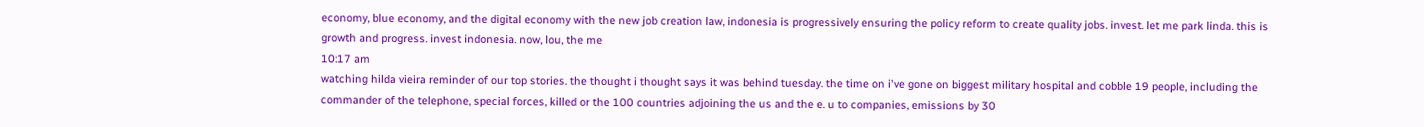economy, blue economy, and the digital economy with the new job creation law, indonesia is progressively ensuring the policy reform to create quality jobs. invest. let me park linda. this is growth and progress. invest indonesia. now, lou, the me
10:17 am
watching hilda vieira reminder of our top stories. the thought i thought says it was behind tuesday. the time on i've gone on biggest military hospital and cobble 19 people, including the commander of the telephone, special forces, killed or the 100 countries adjoining the us and the e. u to companies, emissions by 30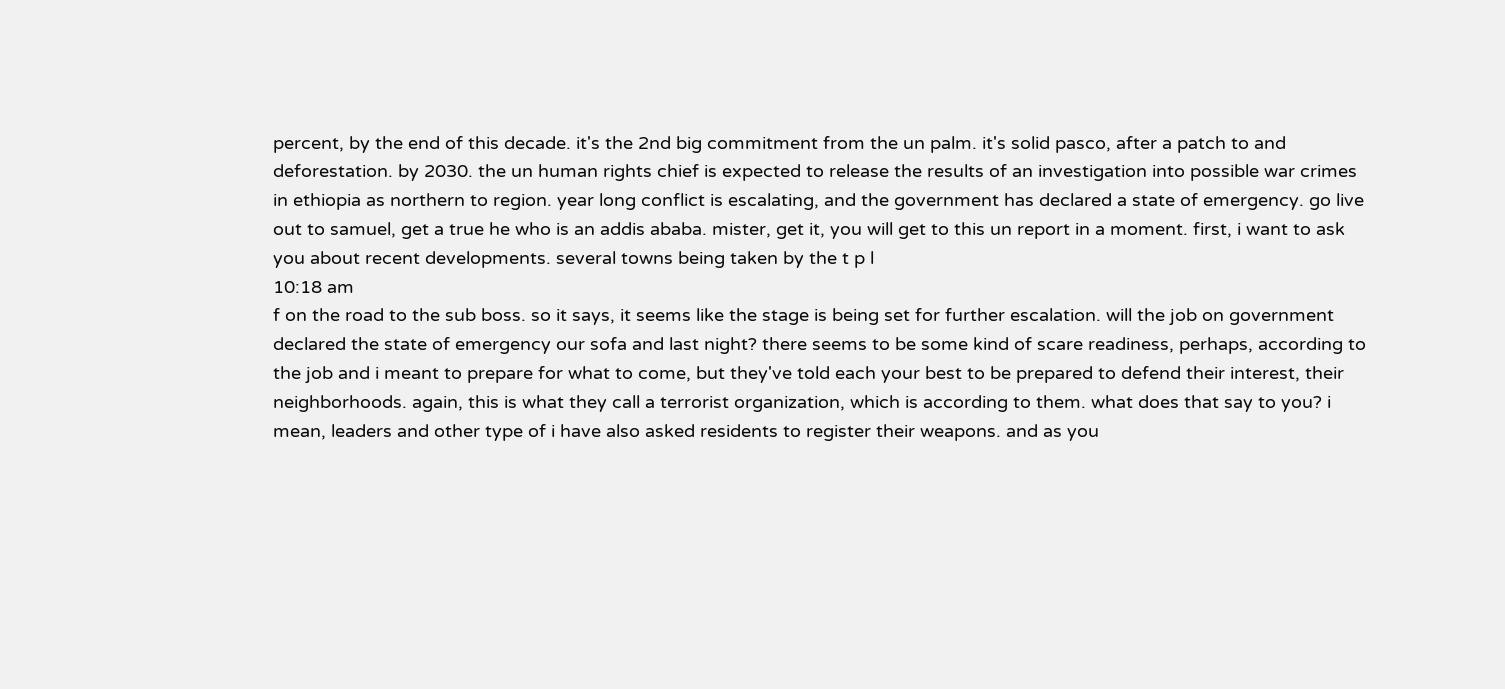percent, by the end of this decade. it's the 2nd big commitment from the un palm. it's solid pasco, after a patch to and deforestation. by 2030. the un human rights chief is expected to release the results of an investigation into possible war crimes in ethiopia as northern to region. year long conflict is escalating, and the government has declared a state of emergency. go live out to samuel, get a true he who is an addis ababa. mister, get it, you will get to this un report in a moment. first, i want to ask you about recent developments. several towns being taken by the t p l
10:18 am
f on the road to the sub boss. so it says, it seems like the stage is being set for further escalation. will the job on government declared the state of emergency our sofa and last night? there seems to be some kind of scare readiness, perhaps, according to the job and i meant to prepare for what to come, but they've told each your best to be prepared to defend their interest, their neighborhoods. again, this is what they call a terrorist organization, which is according to them. what does that say to you? i mean, leaders and other type of i have also asked residents to register their weapons. and as you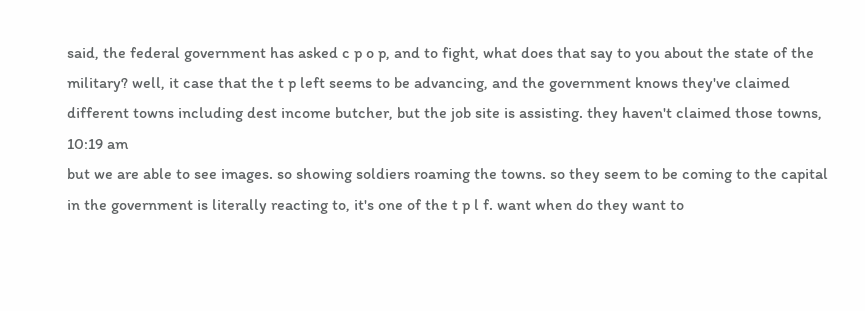said, the federal government has asked c p o p, and to fight, what does that say to you about the state of the military? well, it case that the t p left seems to be advancing, and the government knows they've claimed different towns including dest income butcher, but the job site is assisting. they haven't claimed those towns,
10:19 am
but we are able to see images. so showing soldiers roaming the towns. so they seem to be coming to the capital in the government is literally reacting to, it's one of the t p l f. want when do they want to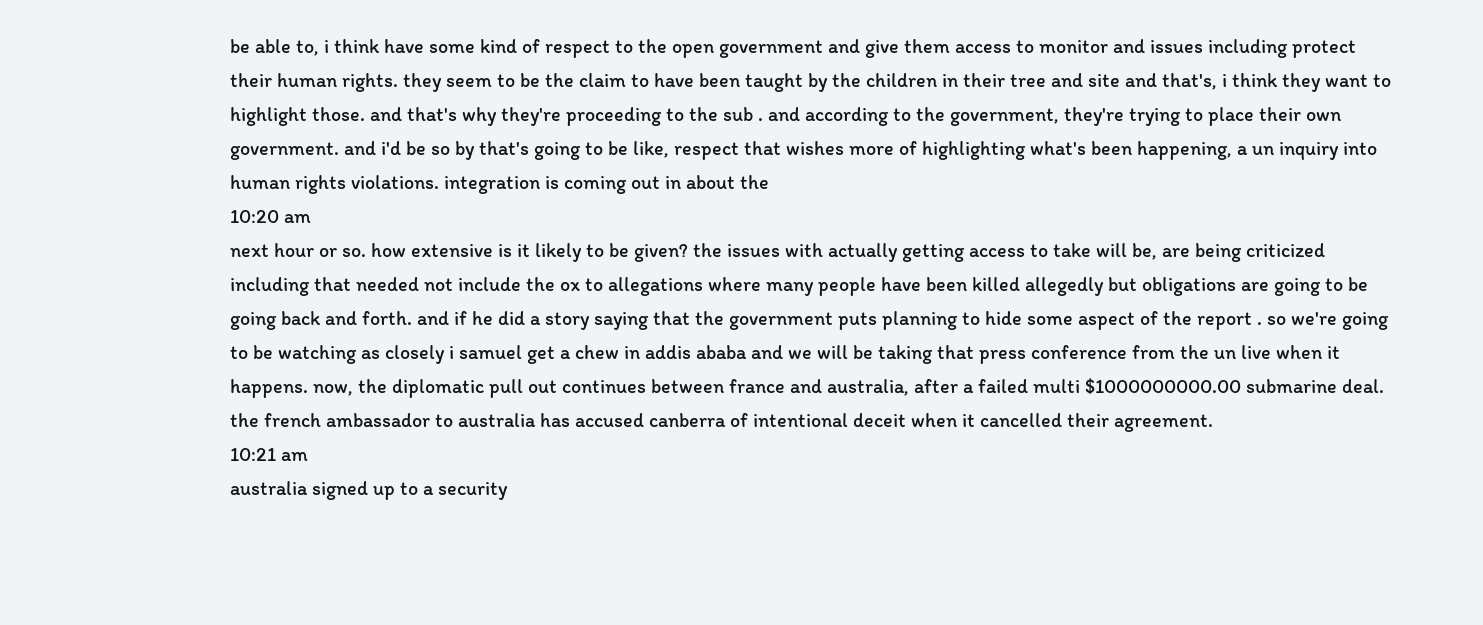be able to, i think have some kind of respect to the open government and give them access to monitor and issues including protect their human rights. they seem to be the claim to have been taught by the children in their tree and site and that's, i think they want to highlight those. and that's why they're proceeding to the sub . and according to the government, they're trying to place their own government. and i'd be so by that's going to be like, respect that wishes more of highlighting what's been happening, a un inquiry into human rights violations. integration is coming out in about the
10:20 am
next hour or so. how extensive is it likely to be given? the issues with actually getting access to take will be, are being criticized including that needed not include the ox to allegations where many people have been killed allegedly but obligations are going to be going back and forth. and if he did a story saying that the government puts planning to hide some aspect of the report . so we're going to be watching as closely i samuel get a chew in addis ababa and we will be taking that press conference from the un live when it happens. now, the diplomatic pull out continues between france and australia, after a failed multi $1000000000.00 submarine deal. the french ambassador to australia has accused canberra of intentional deceit when it cancelled their agreement.
10:21 am
australia signed up to a security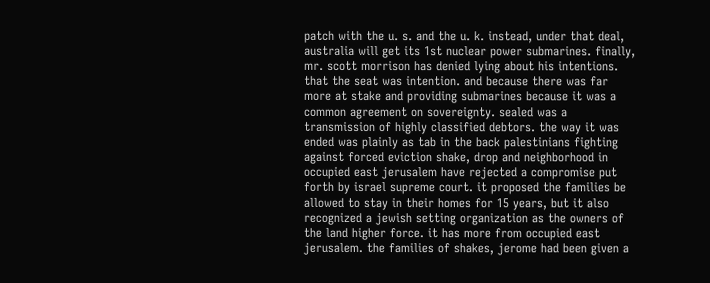patch with the u. s. and the u. k. instead, under that deal, australia will get its 1st nuclear power submarines. finally, mr. scott morrison has denied lying about his intentions. that the seat was intention. and because there was far more at stake and providing submarines because it was a common agreement on sovereignty. sealed was a transmission of highly classified debtors. the way it was ended was plainly as tab in the back palestinians fighting against forced eviction shake, drop and neighborhood in occupied east jerusalem have rejected a compromise put forth by israel supreme court. it proposed the families be allowed to stay in their homes for 15 years, but it also recognized a jewish setting organization as the owners of the land higher force. it has more from occupied east jerusalem. the families of shakes, jerome had been given a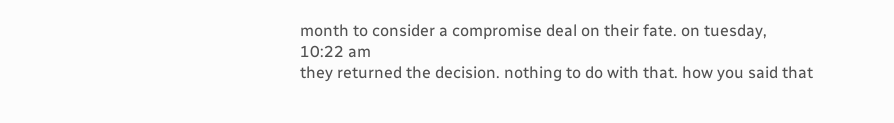month to consider a compromise deal on their fate. on tuesday,
10:22 am
they returned the decision. nothing to do with that. how you said that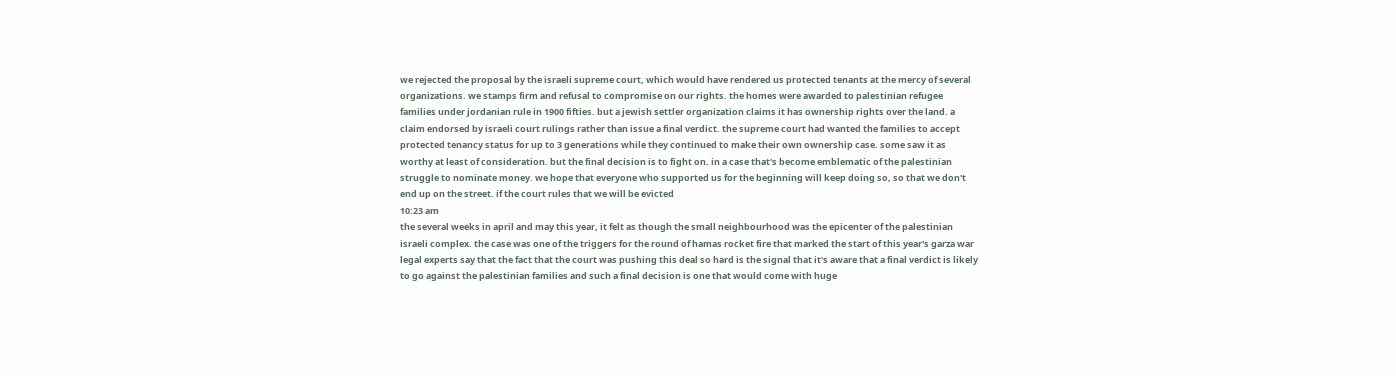we rejected the proposal by the israeli supreme court, which would have rendered us protected tenants at the mercy of several organizations. we stamps firm and refusal to compromise on our rights. the homes were awarded to palestinian refugee families under jordanian rule in 1900 fifties. but a jewish settler organization claims it has ownership rights over the land. a claim endorsed by israeli court rulings rather than issue a final verdict. the supreme court had wanted the families to accept protected tenancy status for up to 3 generations while they continued to make their own ownership case. some saw it as worthy at least of consideration. but the final decision is to fight on. in a case that's become emblematic of the palestinian struggle to nominate money. we hope that everyone who supported us for the beginning will keep doing so, so that we don't end up on the street. if the court rules that we will be evicted
10:23 am
the several weeks in april and may this year, it felt as though the small neighbourhood was the epicenter of the palestinian israeli complex. the case was one of the triggers for the round of hamas rocket fire that marked the start of this year's garza war legal experts say that the fact that the court was pushing this deal so hard is the signal that it's aware that a final verdict is likely to go against the palestinian families and such a final decision is one that would come with huge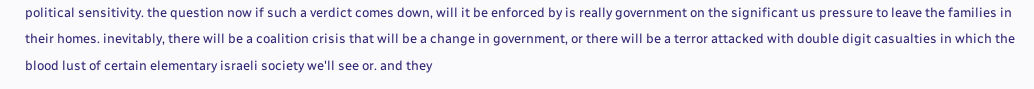political sensitivity. the question now if such a verdict comes down, will it be enforced by is really government on the significant us pressure to leave the families in their homes. inevitably, there will be a coalition crisis that will be a change in government, or there will be a terror attacked with double digit casualties in which the blood lust of certain elementary israeli society we'll see or. and they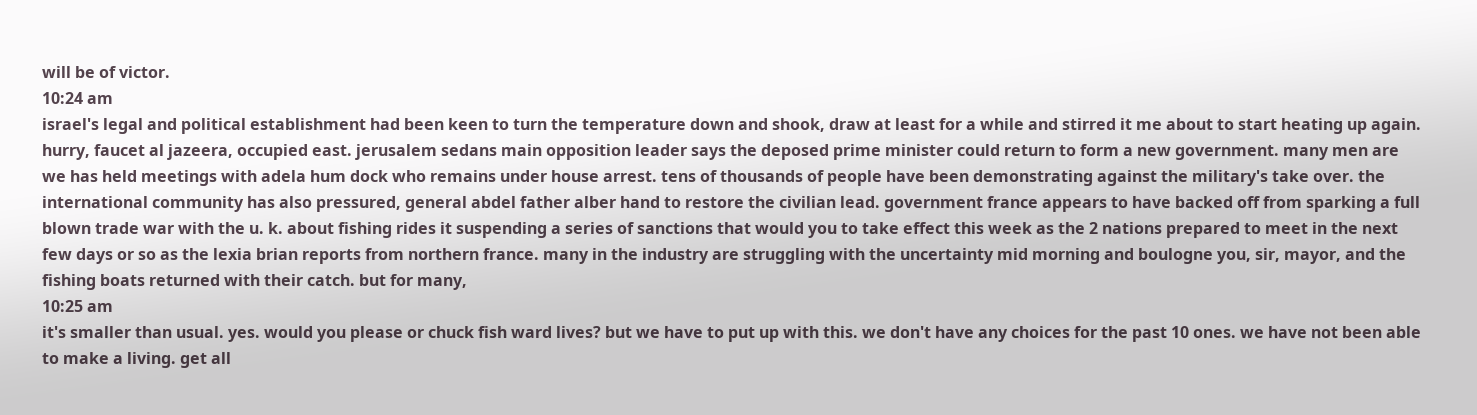will be of victor.
10:24 am
israel's legal and political establishment had been keen to turn the temperature down and shook, draw at least for a while and stirred it me about to start heating up again. hurry, faucet al jazeera, occupied east. jerusalem sedans main opposition leader says the deposed prime minister could return to form a new government. many men are we has held meetings with adela hum dock who remains under house arrest. tens of thousands of people have been demonstrating against the military's take over. the international community has also pressured, general abdel father alber hand to restore the civilian lead. government france appears to have backed off from sparking a full blown trade war with the u. k. about fishing rides it suspending a series of sanctions that would you to take effect this week as the 2 nations prepared to meet in the next few days or so as the lexia brian reports from northern france. many in the industry are struggling with the uncertainty mid morning and boulogne you, sir, mayor, and the fishing boats returned with their catch. but for many,
10:25 am
it's smaller than usual. yes. would you please or chuck fish ward lives? but we have to put up with this. we don't have any choices for the past 10 ones. we have not been able to make a living. get all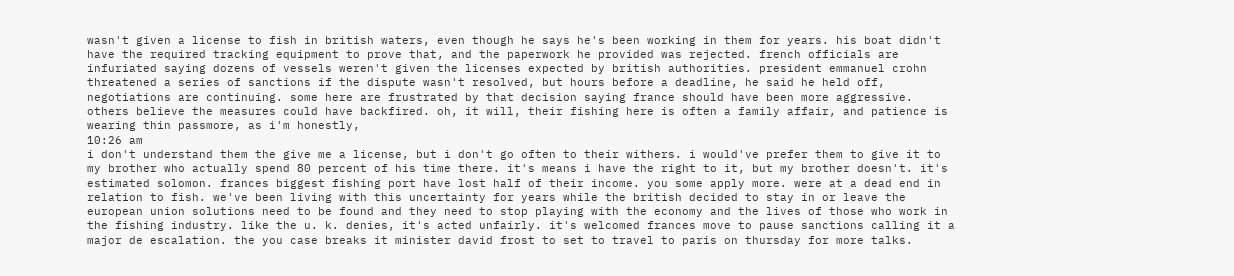wasn't given a license to fish in british waters, even though he says he's been working in them for years. his boat didn't have the required tracking equipment to prove that, and the paperwork he provided was rejected. french officials are infuriated saying dozens of vessels weren't given the licenses expected by british authorities. president emmanuel crohn threatened a series of sanctions if the dispute wasn't resolved, but hours before a deadline, he said he held off, negotiations are continuing. some here are frustrated by that decision saying france should have been more aggressive. others believe the measures could have backfired. oh, it will, their fishing here is often a family affair, and patience is wearing thin passmore, as i'm honestly,
10:26 am
i don't understand them the give me a license, but i don't go often to their withers. i would've prefer them to give it to my brother who actually spend 80 percent of his time there. it's means i have the right to it, but my brother doesn't. it's estimated solomon. frances biggest fishing port have lost half of their income. you some apply more. were at a dead end in relation to fish. we've been living with this uncertainty for years while the british decided to stay in or leave the european union solutions need to be found and they need to stop playing with the economy and the lives of those who work in the fishing industry. like the u. k. denies, it's acted unfairly. it's welcomed frances move to pause sanctions calling it a major de escalation. the you case breaks it minister david frost to set to travel to paris on thursday for more talks.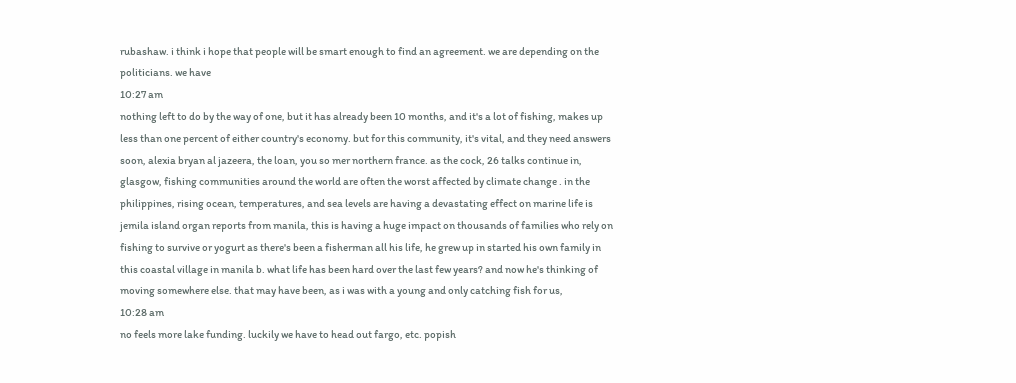rubashaw. i think i hope that people will be smart enough to find an agreement. we are depending on the politicians. we have
10:27 am
nothing left to do by the way of one, but it has already been 10 months, and it's a lot of fishing, makes up less than one percent of either country's economy. but for this community, it's vital, and they need answers soon, alexia bryan al jazeera, the loan, you so mer northern france. as the cock, 26 talks continue in, glasgow, fishing communities around the world are often the worst affected by climate change . in the philippines, rising ocean, temperatures, and sea levels are having a devastating effect on marine life is jemila island organ reports from manila, this is having a huge impact on thousands of families who rely on fishing to survive or yogurt as there's been a fisherman all his life, he grew up in started his own family in this coastal village in manila b. what life has been hard over the last few years? and now he's thinking of moving somewhere else. that may have been, as i was with a young and only catching fish for us,
10:28 am
no feels more lake funding. luckily we have to head out fargo, etc. popish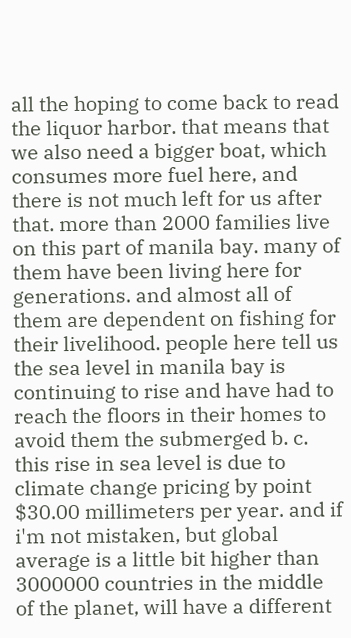all the hoping to come back to read the liquor harbor. that means that we also need a bigger boat, which consumes more fuel here, and there is not much left for us after that. more than 2000 families live on this part of manila bay. many of them have been living here for generations. and almost all of them are dependent on fishing for their livelihood. people here tell us the sea level in manila bay is continuing to rise and have had to reach the floors in their homes to avoid them the submerged b. c. this rise in sea level is due to climate change pricing by point $30.00 millimeters per year. and if i'm not mistaken, but global average is a little bit higher than 3000000 countries in the middle of the planet, will have a different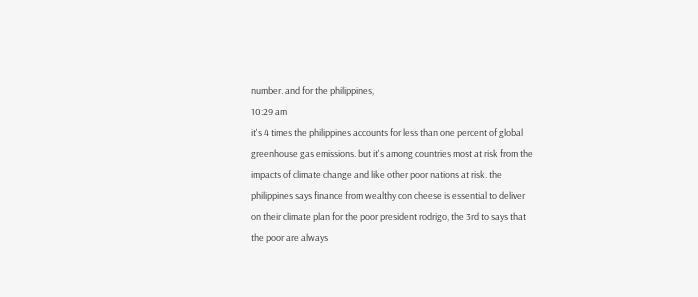number. and for the philippines,
10:29 am
it's 4 times the philippines accounts for less than one percent of global greenhouse gas emissions. but it's among countries most at risk from the impacts of climate change and like other poor nations at risk. the philippines says finance from wealthy con cheese is essential to deliver on their climate plan for the poor president rodrigo, the 3rd to says that the poor are always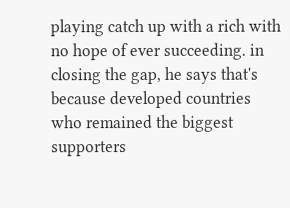playing catch up with a rich with no hope of ever succeeding. in closing the gap, he says that's because developed countries who remained the biggest supporters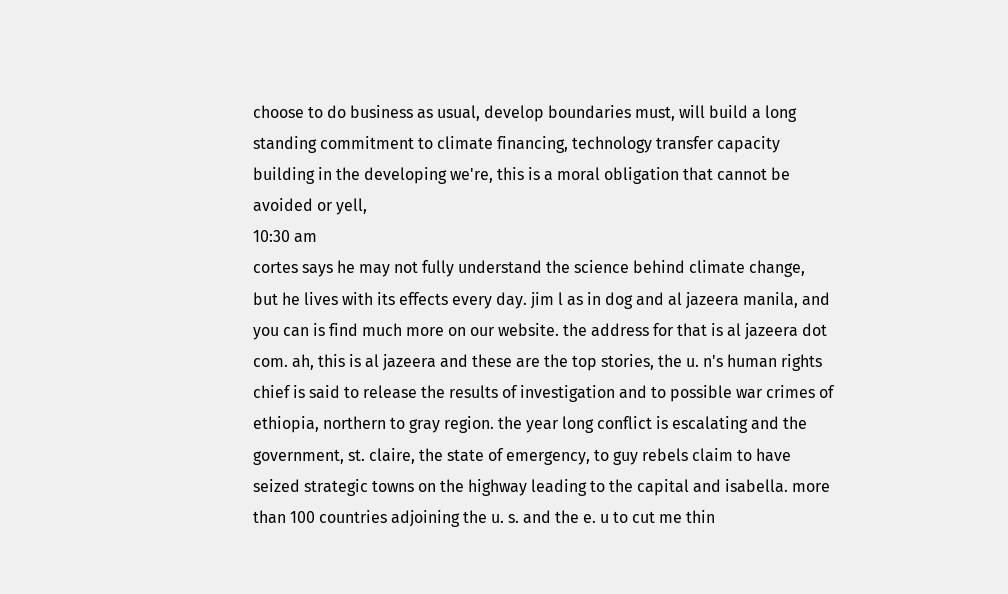choose to do business as usual, develop boundaries must, will build a long standing commitment to climate financing, technology transfer capacity building in the developing we're, this is a moral obligation that cannot be avoided or yell,
10:30 am
cortes says he may not fully understand the science behind climate change, but he lives with its effects every day. jim l as in dog and al jazeera manila, and you can is find much more on our website. the address for that is al jazeera dot com. ah, this is al jazeera and these are the top stories, the u. n's human rights chief is said to release the results of investigation and to possible war crimes of ethiopia, northern to gray region. the year long conflict is escalating and the government, st. claire, the state of emergency, to guy rebels claim to have seized strategic towns on the highway leading to the capital and isabella. more than 100 countries adjoining the u. s. and the e. u to cut me thin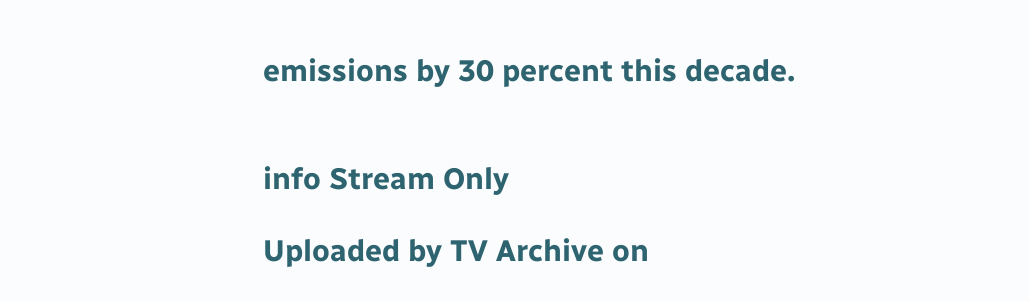emissions by 30 percent this decade.


info Stream Only

Uploaded by TV Archive on